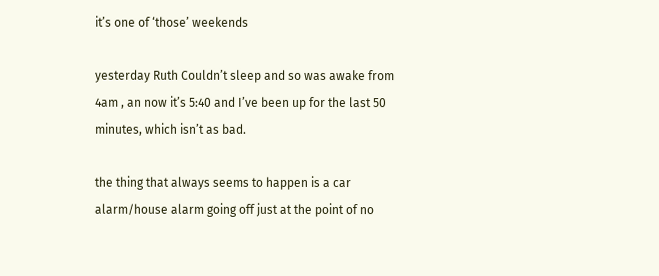it’s one of ‘those’ weekends

yesterday Ruth Couldn’t sleep and so was awake from 4am , an now it’s 5:40 and I’ve been up for the last 50 minutes, which isn’t as bad.

the thing that always seems to happen is a car alarm/house alarm going off just at the point of no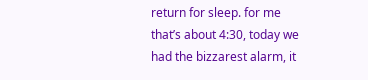return for sleep. for me that’s about 4:30, today we had the bizzarest alarm, it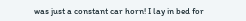was just a constant car horn! I lay in bed for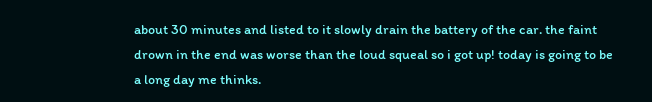about 30 minutes and listed to it slowly drain the battery of the car. the faint drown in the end was worse than the loud squeal so i got up! today is going to be a long day me thinks.